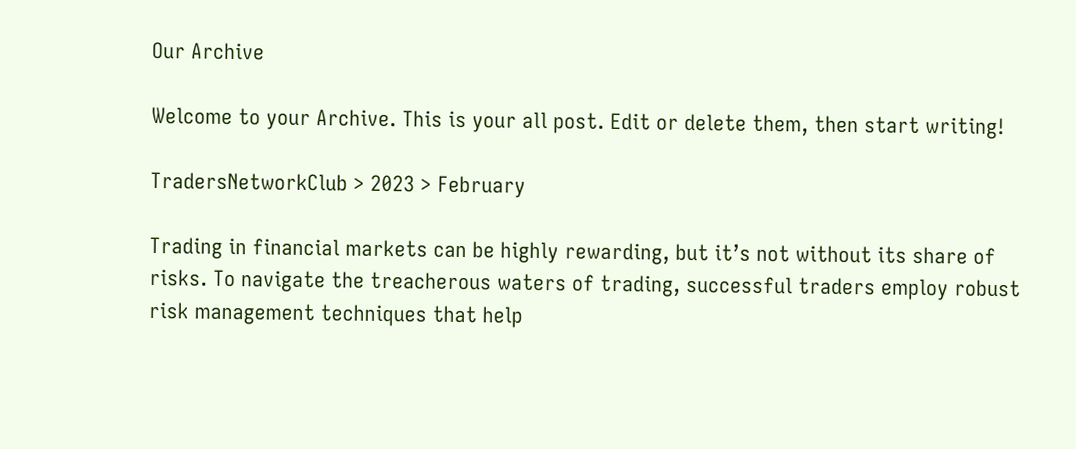Our Archive

Welcome to your Archive. This is your all post. Edit or delete them, then start writing!

TradersNetworkClub > 2023 > February

Trading in financial markets can be highly rewarding, but it’s not without its share of risks. To navigate the treacherous waters of trading, successful traders employ robust risk management techniques that help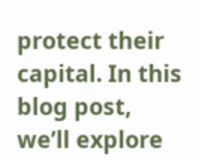protect their capital. In this blog post, we’ll explore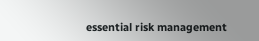essential risk management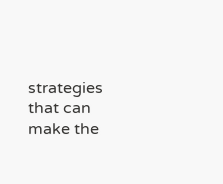strategies that can make the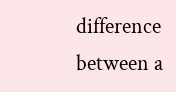difference between a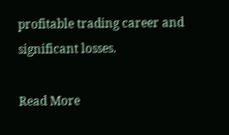profitable trading career and significant losses.

Read More